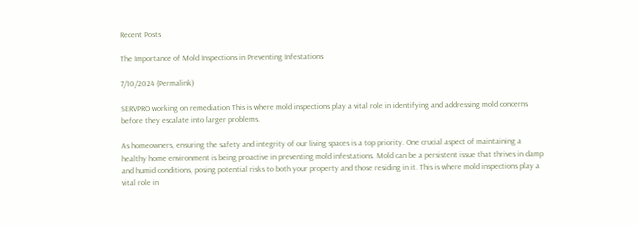Recent Posts

The Importance of Mold Inspections in Preventing Infestations

7/10/2024 (Permalink)

SERVPRO working on remediation This is where mold inspections play a vital role in identifying and addressing mold concerns before they escalate into larger problems.

As homeowners, ensuring the safety and integrity of our living spaces is a top priority. One crucial aspect of maintaining a healthy home environment is being proactive in preventing mold infestations. Mold can be a persistent issue that thrives in damp and humid conditions, posing potential risks to both your property and those residing in it. This is where mold inspections play a vital role in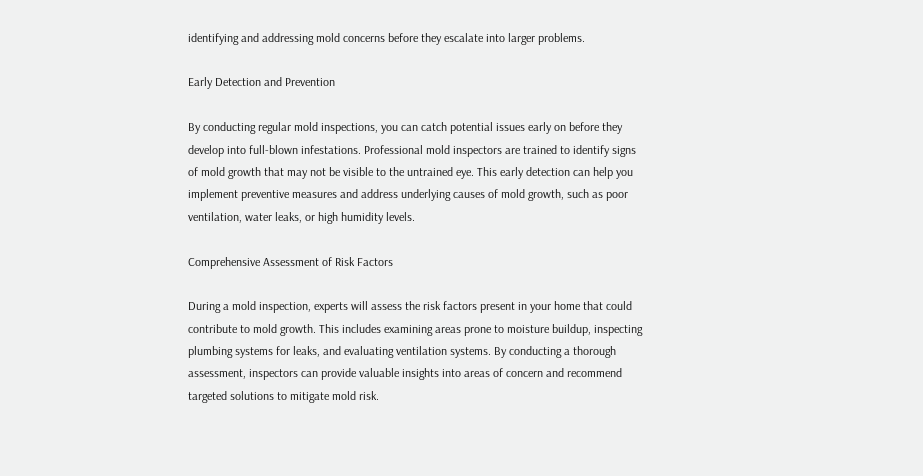identifying and addressing mold concerns before they escalate into larger problems.

Early Detection and Prevention

By conducting regular mold inspections, you can catch potential issues early on before they develop into full-blown infestations. Professional mold inspectors are trained to identify signs of mold growth that may not be visible to the untrained eye. This early detection can help you implement preventive measures and address underlying causes of mold growth, such as poor ventilation, water leaks, or high humidity levels.

Comprehensive Assessment of Risk Factors

During a mold inspection, experts will assess the risk factors present in your home that could contribute to mold growth. This includes examining areas prone to moisture buildup, inspecting plumbing systems for leaks, and evaluating ventilation systems. By conducting a thorough assessment, inspectors can provide valuable insights into areas of concern and recommend targeted solutions to mitigate mold risk.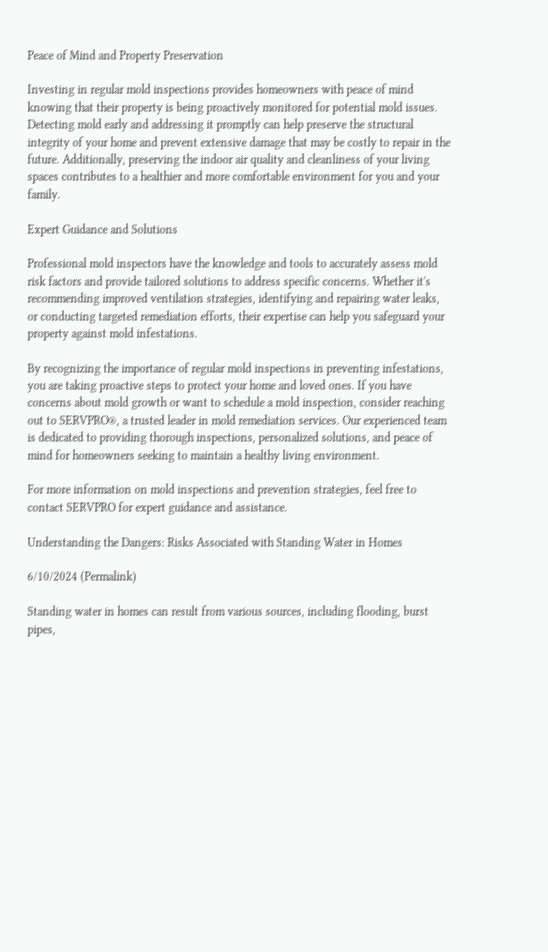Peace of Mind and Property Preservation

Investing in regular mold inspections provides homeowners with peace of mind knowing that their property is being proactively monitored for potential mold issues. Detecting mold early and addressing it promptly can help preserve the structural integrity of your home and prevent extensive damage that may be costly to repair in the future. Additionally, preserving the indoor air quality and cleanliness of your living spaces contributes to a healthier and more comfortable environment for you and your family.

Expert Guidance and Solutions

Professional mold inspectors have the knowledge and tools to accurately assess mold risk factors and provide tailored solutions to address specific concerns. Whether it's recommending improved ventilation strategies, identifying and repairing water leaks, or conducting targeted remediation efforts, their expertise can help you safeguard your property against mold infestations.

By recognizing the importance of regular mold inspections in preventing infestations, you are taking proactive steps to protect your home and loved ones. If you have concerns about mold growth or want to schedule a mold inspection, consider reaching out to SERVPRO®, a trusted leader in mold remediation services. Our experienced team is dedicated to providing thorough inspections, personalized solutions, and peace of mind for homeowners seeking to maintain a healthy living environment.

For more information on mold inspections and prevention strategies, feel free to contact SERVPRO for expert guidance and assistance.

Understanding the Dangers: Risks Associated with Standing Water in Homes

6/10/2024 (Permalink)

Standing water in homes can result from various sources, including flooding, burst pipes,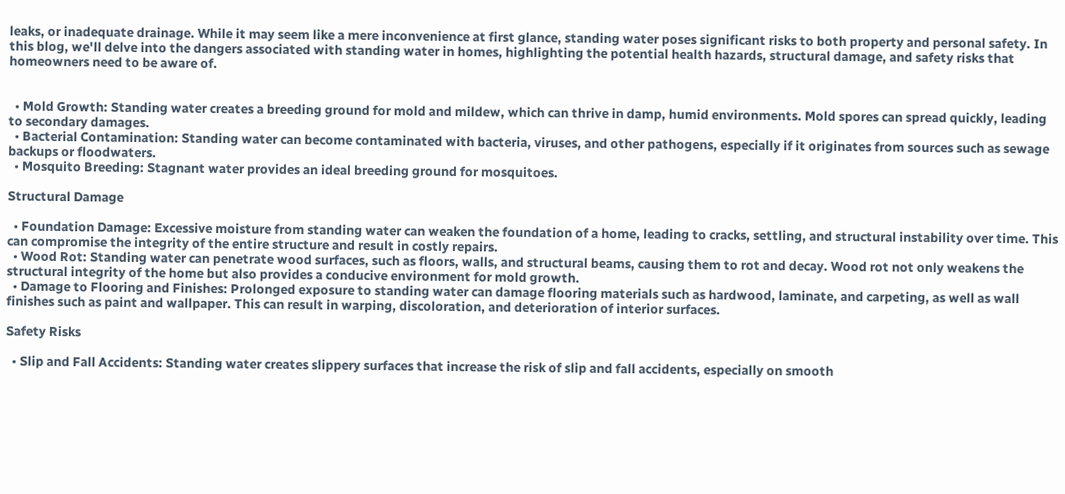leaks, or inadequate drainage. While it may seem like a mere inconvenience at first glance, standing water poses significant risks to both property and personal safety. In this blog, we'll delve into the dangers associated with standing water in homes, highlighting the potential health hazards, structural damage, and safety risks that homeowners need to be aware of.


  • Mold Growth: Standing water creates a breeding ground for mold and mildew, which can thrive in damp, humid environments. Mold spores can spread quickly, leading to secondary damages.
  • Bacterial Contamination: Standing water can become contaminated with bacteria, viruses, and other pathogens, especially if it originates from sources such as sewage backups or floodwaters.
  • Mosquito Breeding: Stagnant water provides an ideal breeding ground for mosquitoes.

Structural Damage

  • Foundation Damage: Excessive moisture from standing water can weaken the foundation of a home, leading to cracks, settling, and structural instability over time. This can compromise the integrity of the entire structure and result in costly repairs.
  • Wood Rot: Standing water can penetrate wood surfaces, such as floors, walls, and structural beams, causing them to rot and decay. Wood rot not only weakens the structural integrity of the home but also provides a conducive environment for mold growth.
  • Damage to Flooring and Finishes: Prolonged exposure to standing water can damage flooring materials such as hardwood, laminate, and carpeting, as well as wall finishes such as paint and wallpaper. This can result in warping, discoloration, and deterioration of interior surfaces.

Safety Risks

  • Slip and Fall Accidents: Standing water creates slippery surfaces that increase the risk of slip and fall accidents, especially on smooth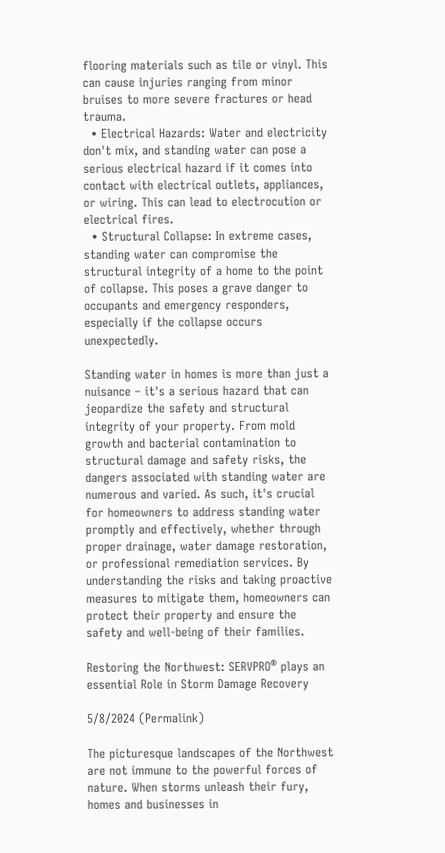flooring materials such as tile or vinyl. This can cause injuries ranging from minor bruises to more severe fractures or head trauma.
  • Electrical Hazards: Water and electricity don't mix, and standing water can pose a serious electrical hazard if it comes into contact with electrical outlets, appliances, or wiring. This can lead to electrocution or electrical fires.
  • Structural Collapse: In extreme cases, standing water can compromise the structural integrity of a home to the point of collapse. This poses a grave danger to occupants and emergency responders, especially if the collapse occurs unexpectedly.

Standing water in homes is more than just a nuisance – it's a serious hazard that can jeopardize the safety and structural integrity of your property. From mold growth and bacterial contamination to structural damage and safety risks, the dangers associated with standing water are numerous and varied. As such, it's crucial for homeowners to address standing water promptly and effectively, whether through proper drainage, water damage restoration, or professional remediation services. By understanding the risks and taking proactive measures to mitigate them, homeowners can protect their property and ensure the safety and well-being of their families.

Restoring the Northwest: SERVPRO® plays an essential Role in Storm Damage Recovery

5/8/2024 (Permalink)

The picturesque landscapes of the Northwest are not immune to the powerful forces of nature. When storms unleash their fury, homes and businesses in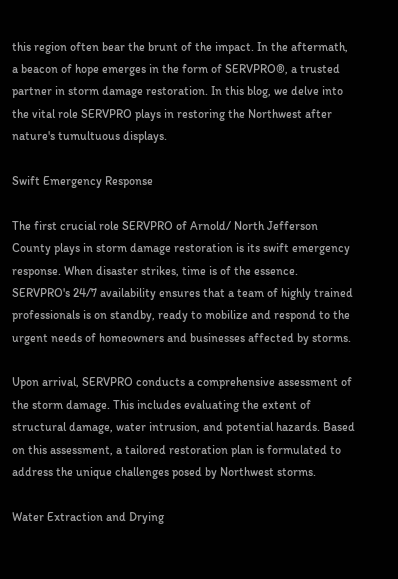this region often bear the brunt of the impact. In the aftermath, a beacon of hope emerges in the form of SERVPRO®, a trusted partner in storm damage restoration. In this blog, we delve into the vital role SERVPRO plays in restoring the Northwest after nature's tumultuous displays.

Swift Emergency Response

The first crucial role SERVPRO of Arnold/ North Jefferson County plays in storm damage restoration is its swift emergency response. When disaster strikes, time is of the essence. SERVPRO's 24/7 availability ensures that a team of highly trained professionals is on standby, ready to mobilize and respond to the urgent needs of homeowners and businesses affected by storms.

Upon arrival, SERVPRO conducts a comprehensive assessment of the storm damage. This includes evaluating the extent of structural damage, water intrusion, and potential hazards. Based on this assessment, a tailored restoration plan is formulated to address the unique challenges posed by Northwest storms.

Water Extraction and Drying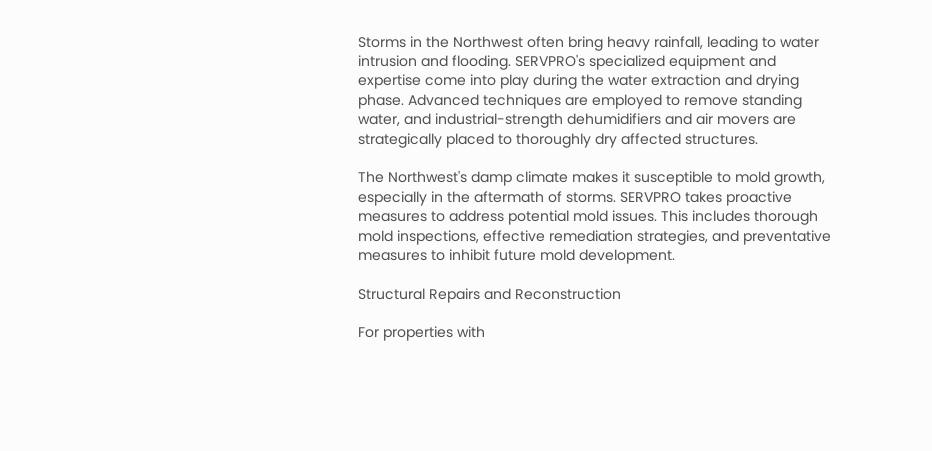Storms in the Northwest often bring heavy rainfall, leading to water intrusion and flooding. SERVPRO's specialized equipment and expertise come into play during the water extraction and drying phase. Advanced techniques are employed to remove standing water, and industrial-strength dehumidifiers and air movers are strategically placed to thoroughly dry affected structures.

The Northwest's damp climate makes it susceptible to mold growth, especially in the aftermath of storms. SERVPRO takes proactive measures to address potential mold issues. This includes thorough mold inspections, effective remediation strategies, and preventative measures to inhibit future mold development.

Structural Repairs and Reconstruction

For properties with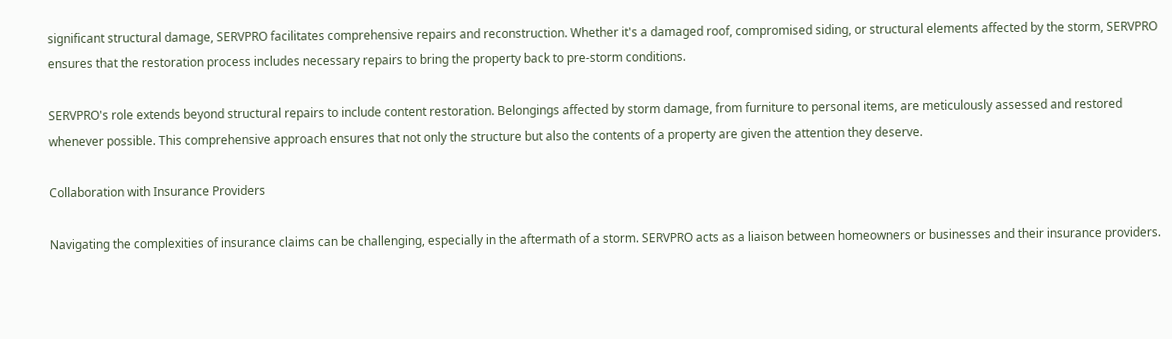significant structural damage, SERVPRO facilitates comprehensive repairs and reconstruction. Whether it's a damaged roof, compromised siding, or structural elements affected by the storm, SERVPRO ensures that the restoration process includes necessary repairs to bring the property back to pre-storm conditions.

SERVPRO's role extends beyond structural repairs to include content restoration. Belongings affected by storm damage, from furniture to personal items, are meticulously assessed and restored whenever possible. This comprehensive approach ensures that not only the structure but also the contents of a property are given the attention they deserve.

Collaboration with Insurance Providers

Navigating the complexities of insurance claims can be challenging, especially in the aftermath of a storm. SERVPRO acts as a liaison between homeowners or businesses and their insurance providers.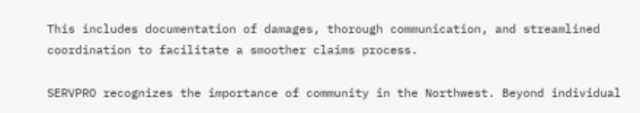This includes documentation of damages, thorough communication, and streamlined coordination to facilitate a smoother claims process.

SERVPRO recognizes the importance of community in the Northwest. Beyond individual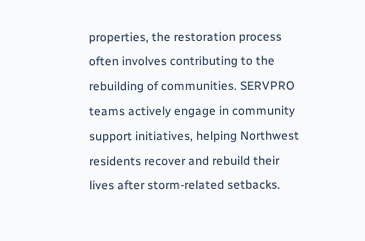properties, the restoration process often involves contributing to the rebuilding of communities. SERVPRO teams actively engage in community support initiatives, helping Northwest residents recover and rebuild their lives after storm-related setbacks.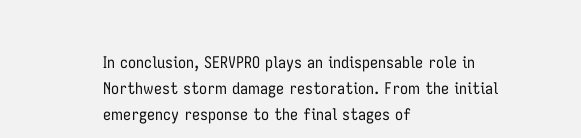In conclusion, SERVPRO plays an indispensable role in Northwest storm damage restoration. From the initial emergency response to the final stages of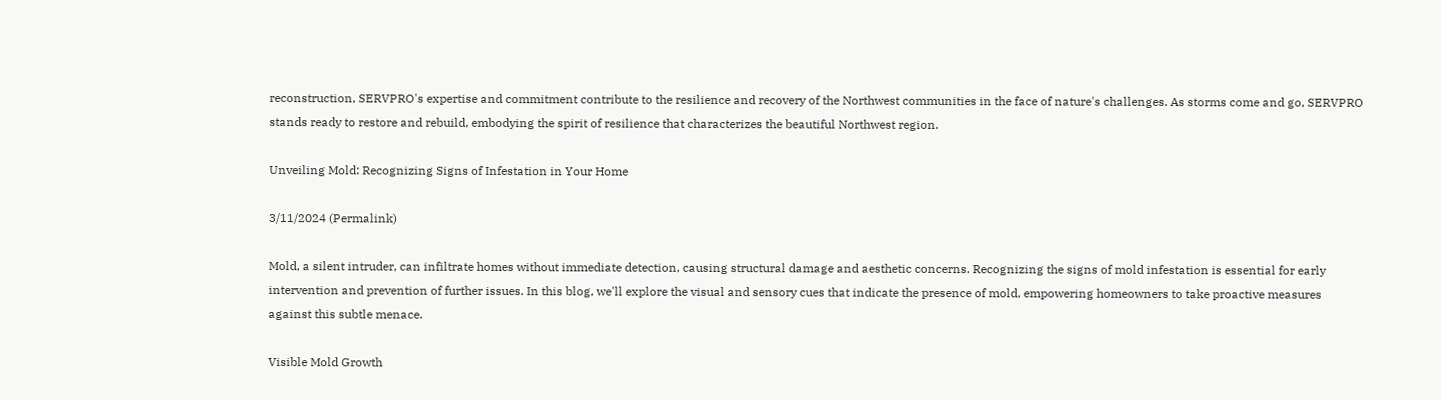reconstruction, SERVPRO's expertise and commitment contribute to the resilience and recovery of the Northwest communities in the face of nature's challenges. As storms come and go, SERVPRO stands ready to restore and rebuild, embodying the spirit of resilience that characterizes the beautiful Northwest region.

Unveiling Mold: Recognizing Signs of Infestation in Your Home

3/11/2024 (Permalink)

Mold, a silent intruder, can infiltrate homes without immediate detection, causing structural damage and aesthetic concerns. Recognizing the signs of mold infestation is essential for early intervention and prevention of further issues. In this blog, we'll explore the visual and sensory cues that indicate the presence of mold, empowering homeowners to take proactive measures against this subtle menace.

Visible Mold Growth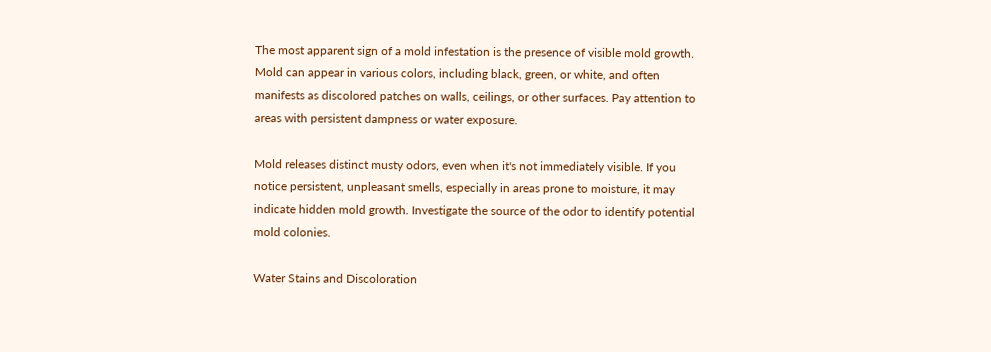The most apparent sign of a mold infestation is the presence of visible mold growth. Mold can appear in various colors, including black, green, or white, and often manifests as discolored patches on walls, ceilings, or other surfaces. Pay attention to areas with persistent dampness or water exposure.

Mold releases distinct musty odors, even when it's not immediately visible. If you notice persistent, unpleasant smells, especially in areas prone to moisture, it may indicate hidden mold growth. Investigate the source of the odor to identify potential mold colonies.

Water Stains and Discoloration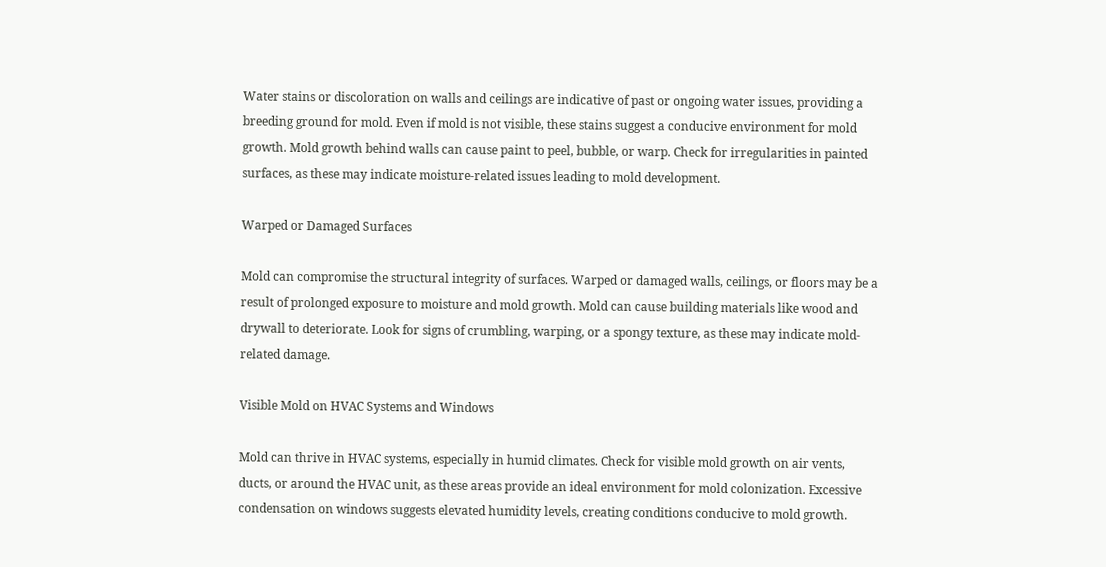Water stains or discoloration on walls and ceilings are indicative of past or ongoing water issues, providing a breeding ground for mold. Even if mold is not visible, these stains suggest a conducive environment for mold growth. Mold growth behind walls can cause paint to peel, bubble, or warp. Check for irregularities in painted surfaces, as these may indicate moisture-related issues leading to mold development.

Warped or Damaged Surfaces

Mold can compromise the structural integrity of surfaces. Warped or damaged walls, ceilings, or floors may be a result of prolonged exposure to moisture and mold growth. Mold can cause building materials like wood and drywall to deteriorate. Look for signs of crumbling, warping, or a spongy texture, as these may indicate mold-related damage.

Visible Mold on HVAC Systems and Windows

Mold can thrive in HVAC systems, especially in humid climates. Check for visible mold growth on air vents, ducts, or around the HVAC unit, as these areas provide an ideal environment for mold colonization. Excessive condensation on windows suggests elevated humidity levels, creating conditions conducive to mold growth.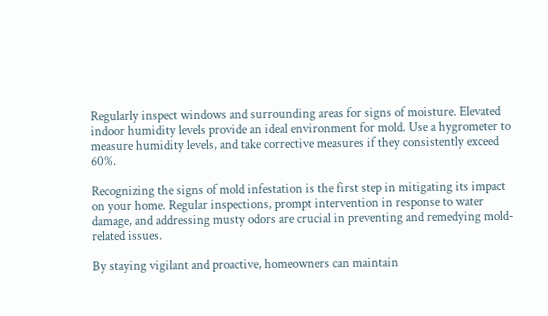Regularly inspect windows and surrounding areas for signs of moisture. Elevated indoor humidity levels provide an ideal environment for mold. Use a hygrometer to measure humidity levels, and take corrective measures if they consistently exceed 60%.

Recognizing the signs of mold infestation is the first step in mitigating its impact on your home. Regular inspections, prompt intervention in response to water damage, and addressing musty odors are crucial in preventing and remedying mold-related issues.

By staying vigilant and proactive, homeowners can maintain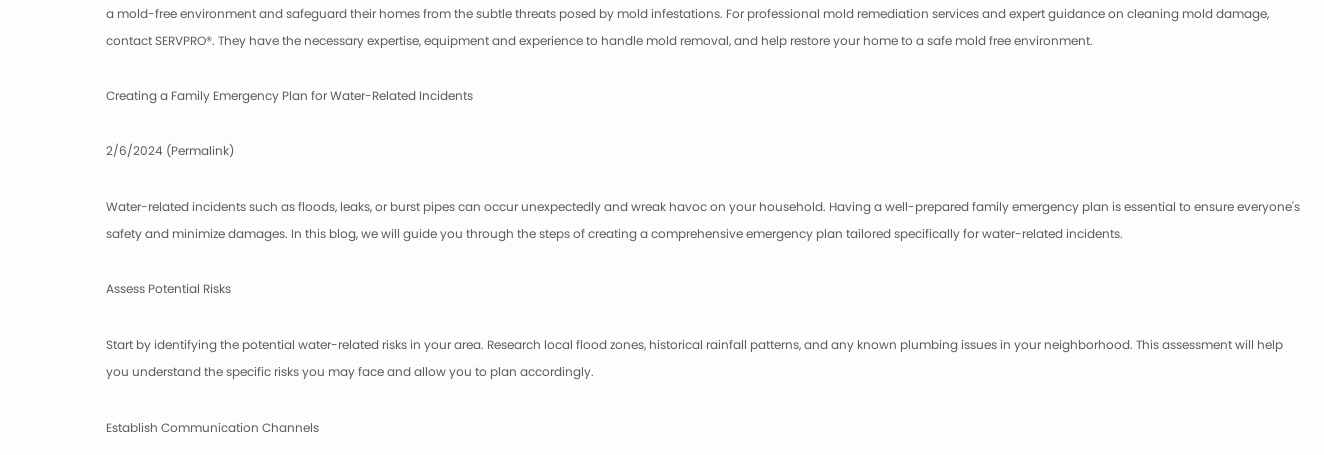a mold-free environment and safeguard their homes from the subtle threats posed by mold infestations. For professional mold remediation services and expert guidance on cleaning mold damage, contact SERVPRO®. They have the necessary expertise, equipment and experience to handle mold removal, and help restore your home to a safe mold free environment.

Creating a Family Emergency Plan for Water-Related Incidents

2/6/2024 (Permalink)

Water-related incidents such as floods, leaks, or burst pipes can occur unexpectedly and wreak havoc on your household. Having a well-prepared family emergency plan is essential to ensure everyone's safety and minimize damages. In this blog, we will guide you through the steps of creating a comprehensive emergency plan tailored specifically for water-related incidents.

Assess Potential Risks

Start by identifying the potential water-related risks in your area. Research local flood zones, historical rainfall patterns, and any known plumbing issues in your neighborhood. This assessment will help you understand the specific risks you may face and allow you to plan accordingly.

Establish Communication Channels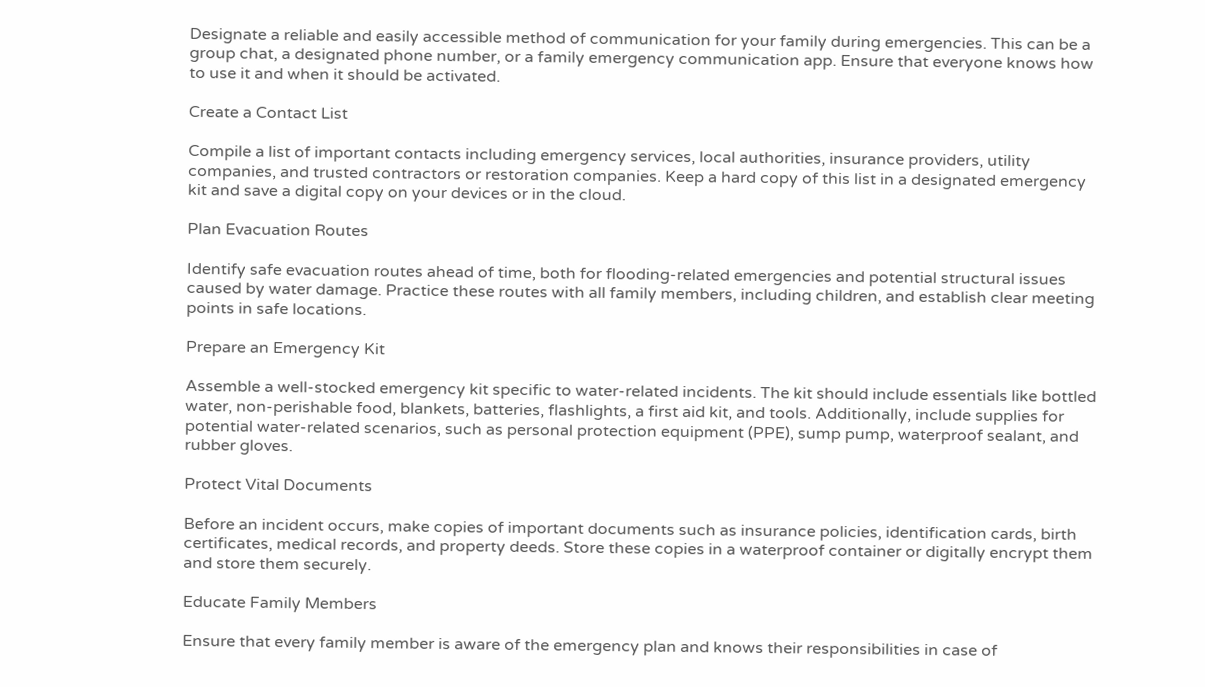Designate a reliable and easily accessible method of communication for your family during emergencies. This can be a group chat, a designated phone number, or a family emergency communication app. Ensure that everyone knows how to use it and when it should be activated.

Create a Contact List

Compile a list of important contacts including emergency services, local authorities, insurance providers, utility companies, and trusted contractors or restoration companies. Keep a hard copy of this list in a designated emergency kit and save a digital copy on your devices or in the cloud.

Plan Evacuation Routes

Identify safe evacuation routes ahead of time, both for flooding-related emergencies and potential structural issues caused by water damage. Practice these routes with all family members, including children, and establish clear meeting points in safe locations.

Prepare an Emergency Kit

Assemble a well-stocked emergency kit specific to water-related incidents. The kit should include essentials like bottled water, non-perishable food, blankets, batteries, flashlights, a first aid kit, and tools. Additionally, include supplies for potential water-related scenarios, such as personal protection equipment (PPE), sump pump, waterproof sealant, and rubber gloves.

Protect Vital Documents

Before an incident occurs, make copies of important documents such as insurance policies, identification cards, birth certificates, medical records, and property deeds. Store these copies in a waterproof container or digitally encrypt them and store them securely.

Educate Family Members

Ensure that every family member is aware of the emergency plan and knows their responsibilities in case of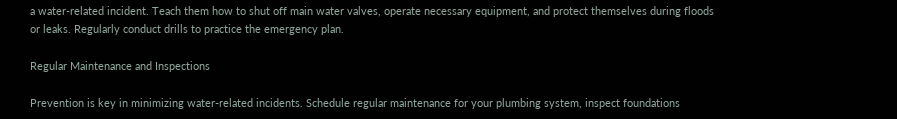a water-related incident. Teach them how to shut off main water valves, operate necessary equipment, and protect themselves during floods or leaks. Regularly conduct drills to practice the emergency plan.

Regular Maintenance and Inspections

Prevention is key in minimizing water-related incidents. Schedule regular maintenance for your plumbing system, inspect foundations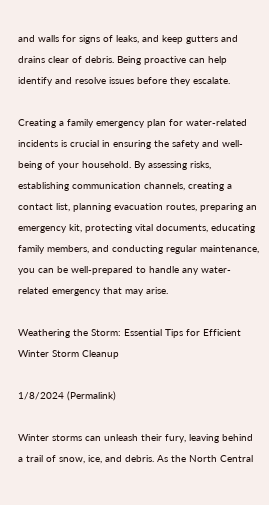and walls for signs of leaks, and keep gutters and drains clear of debris. Being proactive can help identify and resolve issues before they escalate.

Creating a family emergency plan for water-related incidents is crucial in ensuring the safety and well-being of your household. By assessing risks, establishing communication channels, creating a contact list, planning evacuation routes, preparing an emergency kit, protecting vital documents, educating family members, and conducting regular maintenance, you can be well-prepared to handle any water-related emergency that may arise.

Weathering the Storm: Essential Tips for Efficient Winter Storm Cleanup

1/8/2024 (Permalink)

Winter storms can unleash their fury, leaving behind a trail of snow, ice, and debris. As the North Central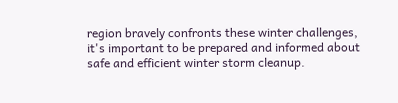region bravely confronts these winter challenges, it's important to be prepared and informed about safe and efficient winter storm cleanup.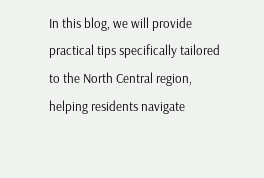In this blog, we will provide practical tips specifically tailored to the North Central region, helping residents navigate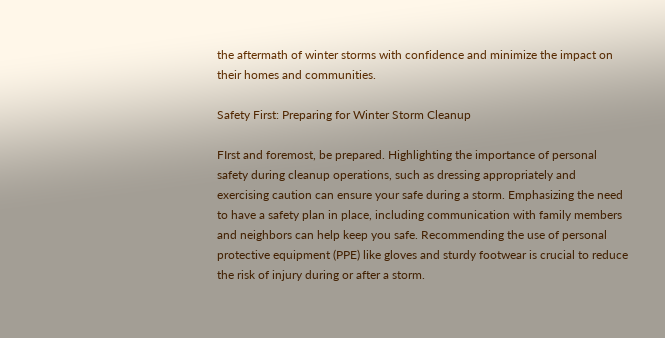the aftermath of winter storms with confidence and minimize the impact on their homes and communities.

Safety First: Preparing for Winter Storm Cleanup

FIrst and foremost, be prepared. Highlighting the importance of personal safety during cleanup operations, such as dressing appropriately and exercising caution can ensure your safe during a storm. Emphasizing the need to have a safety plan in place, including communication with family members and neighbors can help keep you safe. Recommending the use of personal protective equipment (PPE) like gloves and sturdy footwear is crucial to reduce the risk of injury during or after a storm.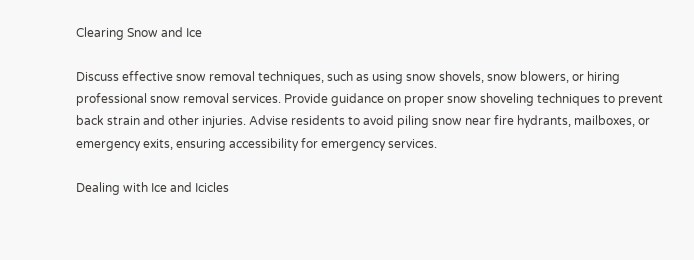Clearing Snow and Ice

Discuss effective snow removal techniques, such as using snow shovels, snow blowers, or hiring professional snow removal services. Provide guidance on proper snow shoveling techniques to prevent back strain and other injuries. Advise residents to avoid piling snow near fire hydrants, mailboxes, or emergency exits, ensuring accessibility for emergency services.

Dealing with Ice and Icicles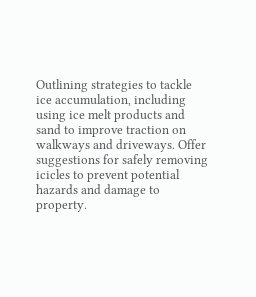Outlining strategies to tackle ice accumulation, including using ice melt products and sand to improve traction on walkways and driveways. Offer suggestions for safely removing icicles to prevent potential hazards and damage to property.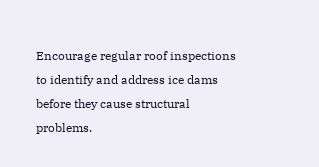Encourage regular roof inspections to identify and address ice dams before they cause structural problems.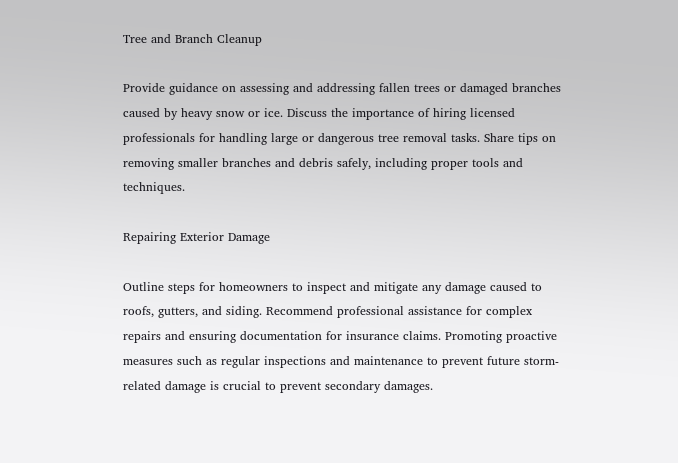Tree and Branch Cleanup

Provide guidance on assessing and addressing fallen trees or damaged branches caused by heavy snow or ice. Discuss the importance of hiring licensed professionals for handling large or dangerous tree removal tasks. Share tips on removing smaller branches and debris safely, including proper tools and techniques.

Repairing Exterior Damage

Outline steps for homeowners to inspect and mitigate any damage caused to roofs, gutters, and siding. Recommend professional assistance for complex repairs and ensuring documentation for insurance claims. Promoting proactive measures such as regular inspections and maintenance to prevent future storm-related damage is crucial to prevent secondary damages.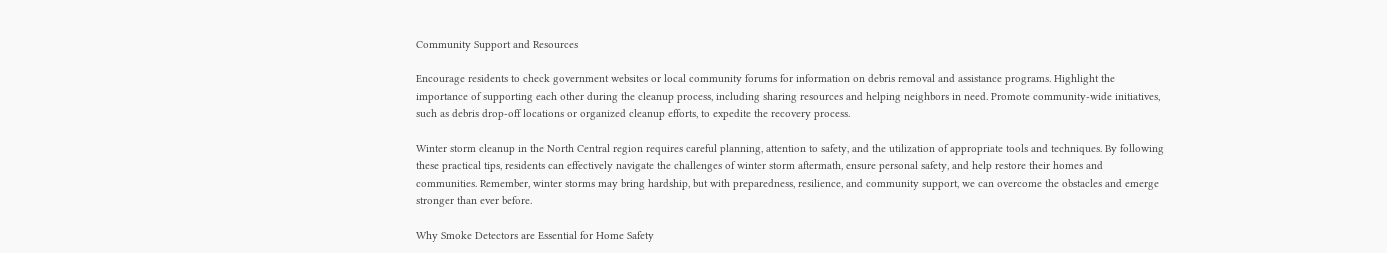Community Support and Resources

Encourage residents to check government websites or local community forums for information on debris removal and assistance programs. Highlight the importance of supporting each other during the cleanup process, including sharing resources and helping neighbors in need. Promote community-wide initiatives, such as debris drop-off locations or organized cleanup efforts, to expedite the recovery process.

Winter storm cleanup in the North Central region requires careful planning, attention to safety, and the utilization of appropriate tools and techniques. By following these practical tips, residents can effectively navigate the challenges of winter storm aftermath, ensure personal safety, and help restore their homes and communities. Remember, winter storms may bring hardship, but with preparedness, resilience, and community support, we can overcome the obstacles and emerge stronger than ever before.

Why Smoke Detectors are Essential for Home Safety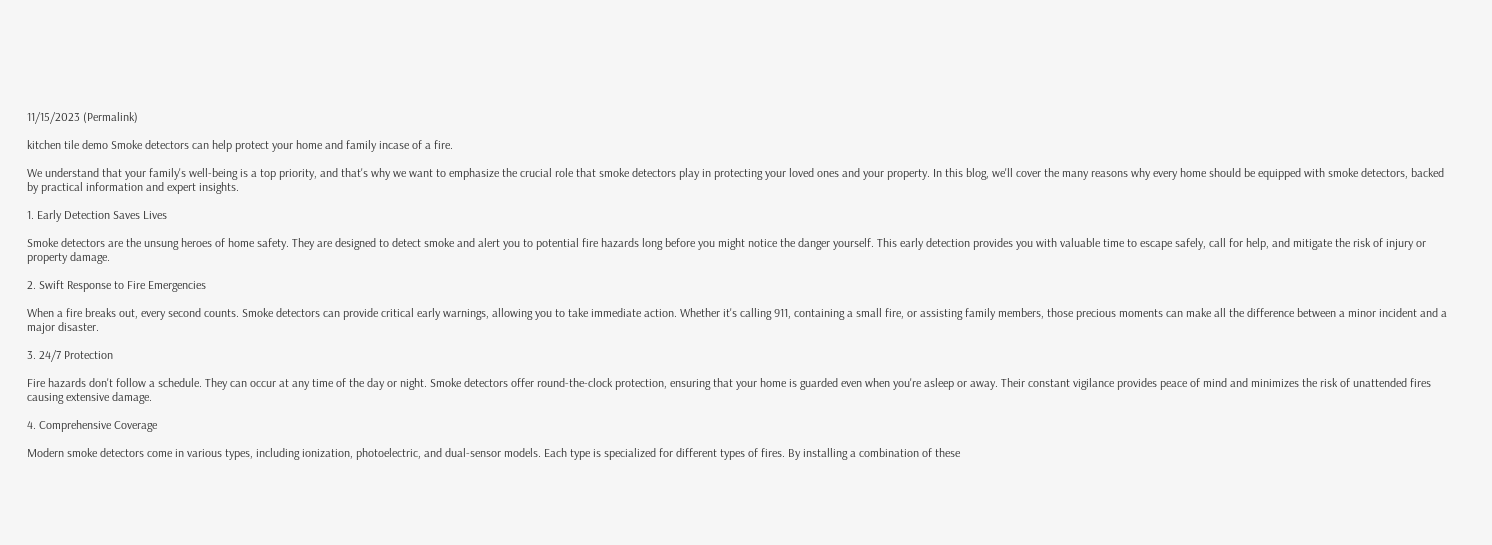11/15/2023 (Permalink)

kitchen tile demo Smoke detectors can help protect your home and family incase of a fire.

We understand that your family's well-being is a top priority, and that's why we want to emphasize the crucial role that smoke detectors play in protecting your loved ones and your property. In this blog, we'll cover the many reasons why every home should be equipped with smoke detectors, backed by practical information and expert insights.

1. Early Detection Saves Lives

Smoke detectors are the unsung heroes of home safety. They are designed to detect smoke and alert you to potential fire hazards long before you might notice the danger yourself. This early detection provides you with valuable time to escape safely, call for help, and mitigate the risk of injury or property damage.

2. Swift Response to Fire Emergencies

When a fire breaks out, every second counts. Smoke detectors can provide critical early warnings, allowing you to take immediate action. Whether it's calling 911, containing a small fire, or assisting family members, those precious moments can make all the difference between a minor incident and a major disaster.

3. 24/7 Protection

Fire hazards don't follow a schedule. They can occur at any time of the day or night. Smoke detectors offer round-the-clock protection, ensuring that your home is guarded even when you're asleep or away. Their constant vigilance provides peace of mind and minimizes the risk of unattended fires causing extensive damage.

4. Comprehensive Coverage

Modern smoke detectors come in various types, including ionization, photoelectric, and dual-sensor models. Each type is specialized for different types of fires. By installing a combination of these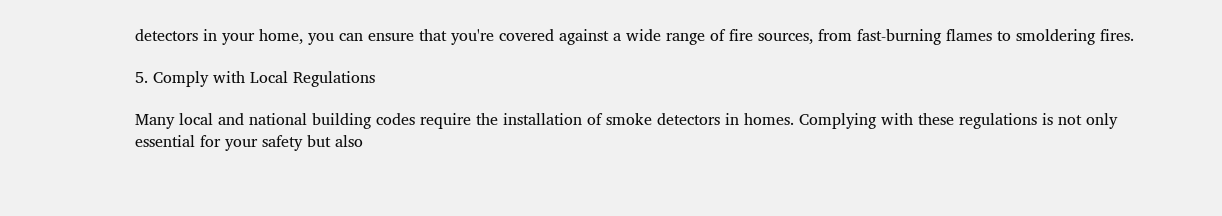detectors in your home, you can ensure that you're covered against a wide range of fire sources, from fast-burning flames to smoldering fires.

5. Comply with Local Regulations

Many local and national building codes require the installation of smoke detectors in homes. Complying with these regulations is not only essential for your safety but also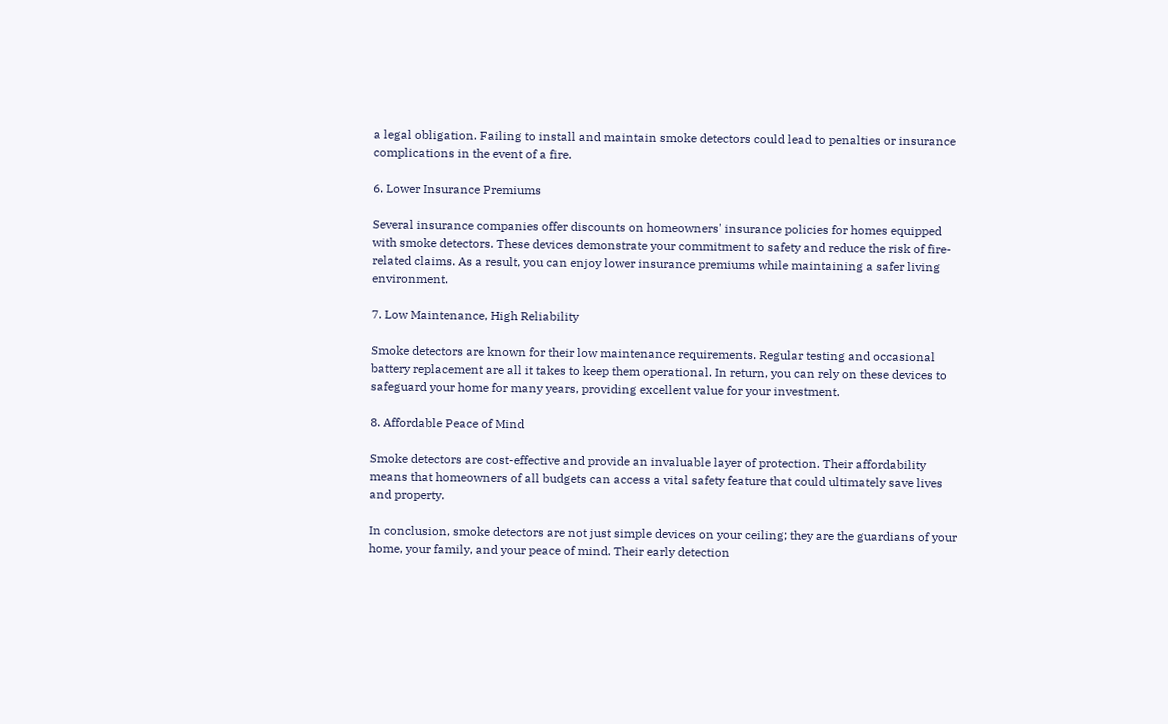a legal obligation. Failing to install and maintain smoke detectors could lead to penalties or insurance complications in the event of a fire.

6. Lower Insurance Premiums

Several insurance companies offer discounts on homeowners' insurance policies for homes equipped with smoke detectors. These devices demonstrate your commitment to safety and reduce the risk of fire-related claims. As a result, you can enjoy lower insurance premiums while maintaining a safer living environment.

7. Low Maintenance, High Reliability

Smoke detectors are known for their low maintenance requirements. Regular testing and occasional battery replacement are all it takes to keep them operational. In return, you can rely on these devices to safeguard your home for many years, providing excellent value for your investment.

8. Affordable Peace of Mind

Smoke detectors are cost-effective and provide an invaluable layer of protection. Their affordability means that homeowners of all budgets can access a vital safety feature that could ultimately save lives and property.

In conclusion, smoke detectors are not just simple devices on your ceiling; they are the guardians of your home, your family, and your peace of mind. Their early detection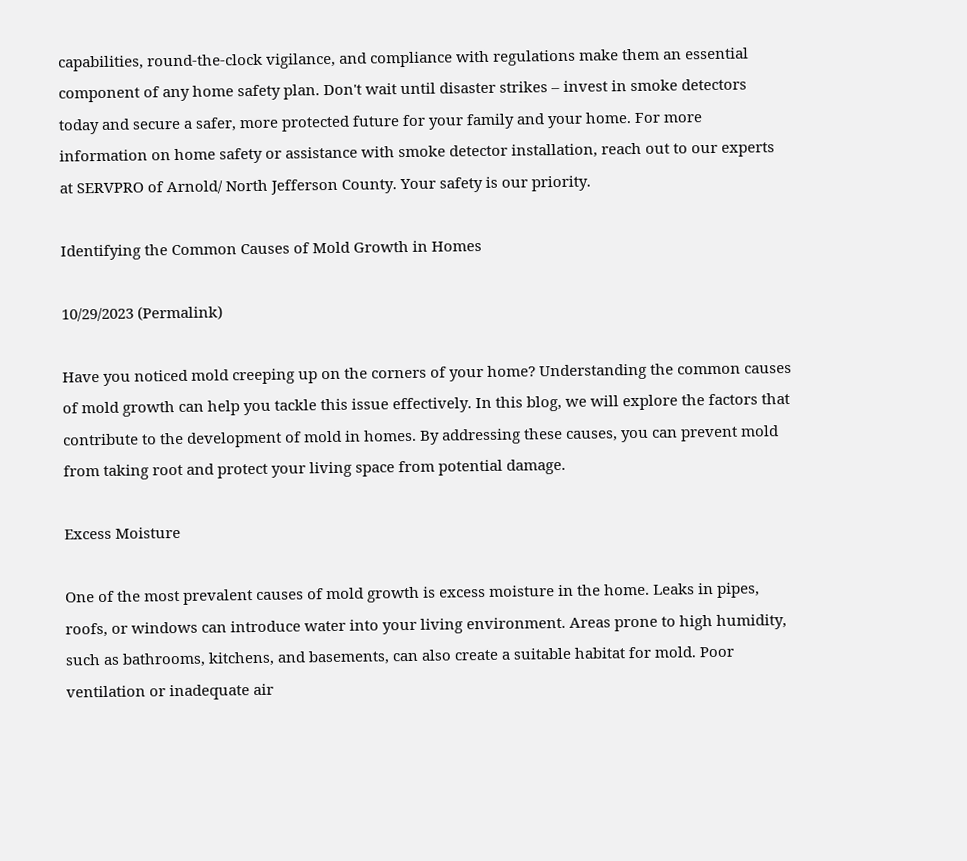capabilities, round-the-clock vigilance, and compliance with regulations make them an essential component of any home safety plan. Don't wait until disaster strikes – invest in smoke detectors today and secure a safer, more protected future for your family and your home. For more information on home safety or assistance with smoke detector installation, reach out to our experts at SERVPRO of Arnold/ North Jefferson County. Your safety is our priority.

Identifying the Common Causes of Mold Growth in Homes

10/29/2023 (Permalink)

Have you noticed mold creeping up on the corners of your home? Understanding the common causes of mold growth can help you tackle this issue effectively. In this blog, we will explore the factors that contribute to the development of mold in homes. By addressing these causes, you can prevent mold from taking root and protect your living space from potential damage.

Excess Moisture

One of the most prevalent causes of mold growth is excess moisture in the home. Leaks in pipes, roofs, or windows can introduce water into your living environment. Areas prone to high humidity, such as bathrooms, kitchens, and basements, can also create a suitable habitat for mold. Poor ventilation or inadequate air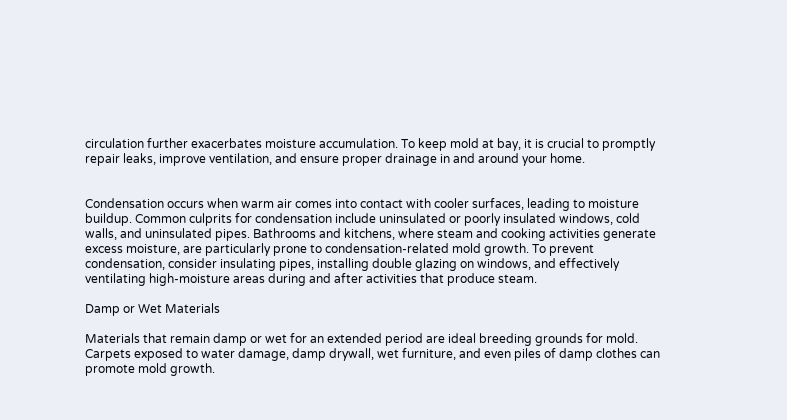circulation further exacerbates moisture accumulation. To keep mold at bay, it is crucial to promptly repair leaks, improve ventilation, and ensure proper drainage in and around your home.


Condensation occurs when warm air comes into contact with cooler surfaces, leading to moisture buildup. Common culprits for condensation include uninsulated or poorly insulated windows, cold walls, and uninsulated pipes. Bathrooms and kitchens, where steam and cooking activities generate excess moisture, are particularly prone to condensation-related mold growth. To prevent condensation, consider insulating pipes, installing double glazing on windows, and effectively ventilating high-moisture areas during and after activities that produce steam.

Damp or Wet Materials

Materials that remain damp or wet for an extended period are ideal breeding grounds for mold. Carpets exposed to water damage, damp drywall, wet furniture, and even piles of damp clothes can promote mold growth.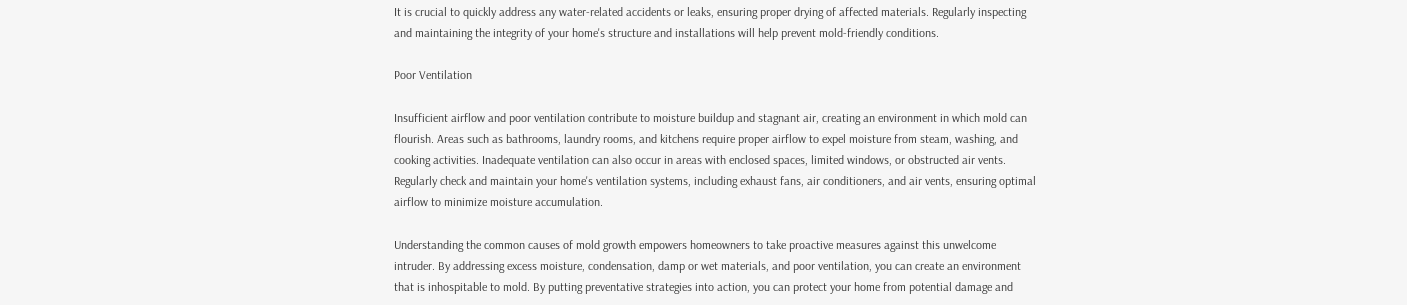It is crucial to quickly address any water-related accidents or leaks, ensuring proper drying of affected materials. Regularly inspecting and maintaining the integrity of your home's structure and installations will help prevent mold-friendly conditions.

Poor Ventilation

Insufficient airflow and poor ventilation contribute to moisture buildup and stagnant air, creating an environment in which mold can flourish. Areas such as bathrooms, laundry rooms, and kitchens require proper airflow to expel moisture from steam, washing, and cooking activities. Inadequate ventilation can also occur in areas with enclosed spaces, limited windows, or obstructed air vents. Regularly check and maintain your home's ventilation systems, including exhaust fans, air conditioners, and air vents, ensuring optimal airflow to minimize moisture accumulation.

Understanding the common causes of mold growth empowers homeowners to take proactive measures against this unwelcome intruder. By addressing excess moisture, condensation, damp or wet materials, and poor ventilation, you can create an environment that is inhospitable to mold. By putting preventative strategies into action, you can protect your home from potential damage and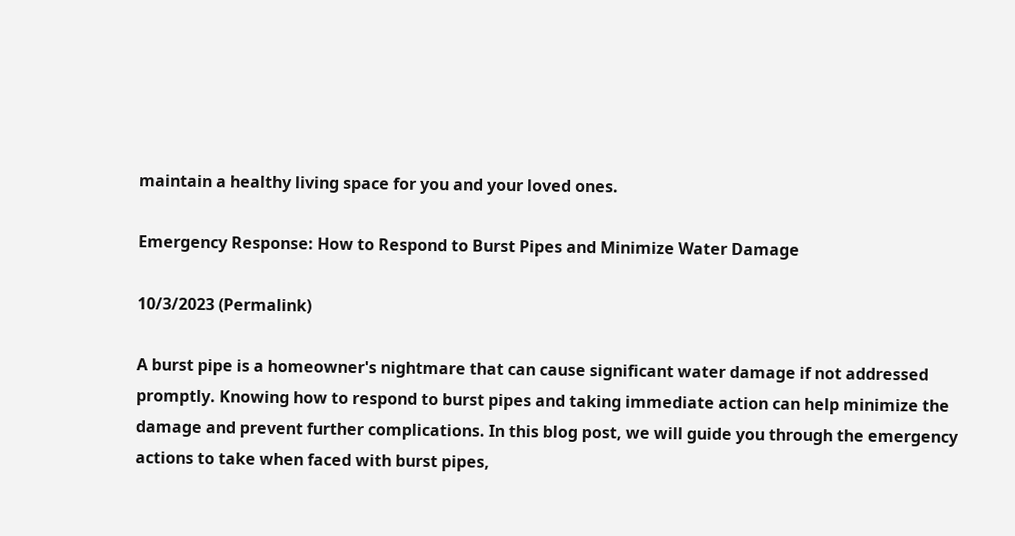maintain a healthy living space for you and your loved ones.

Emergency Response: How to Respond to Burst Pipes and Minimize Water Damage

10/3/2023 (Permalink)

A burst pipe is a homeowner's nightmare that can cause significant water damage if not addressed promptly. Knowing how to respond to burst pipes and taking immediate action can help minimize the damage and prevent further complications. In this blog post, we will guide you through the emergency actions to take when faced with burst pipes,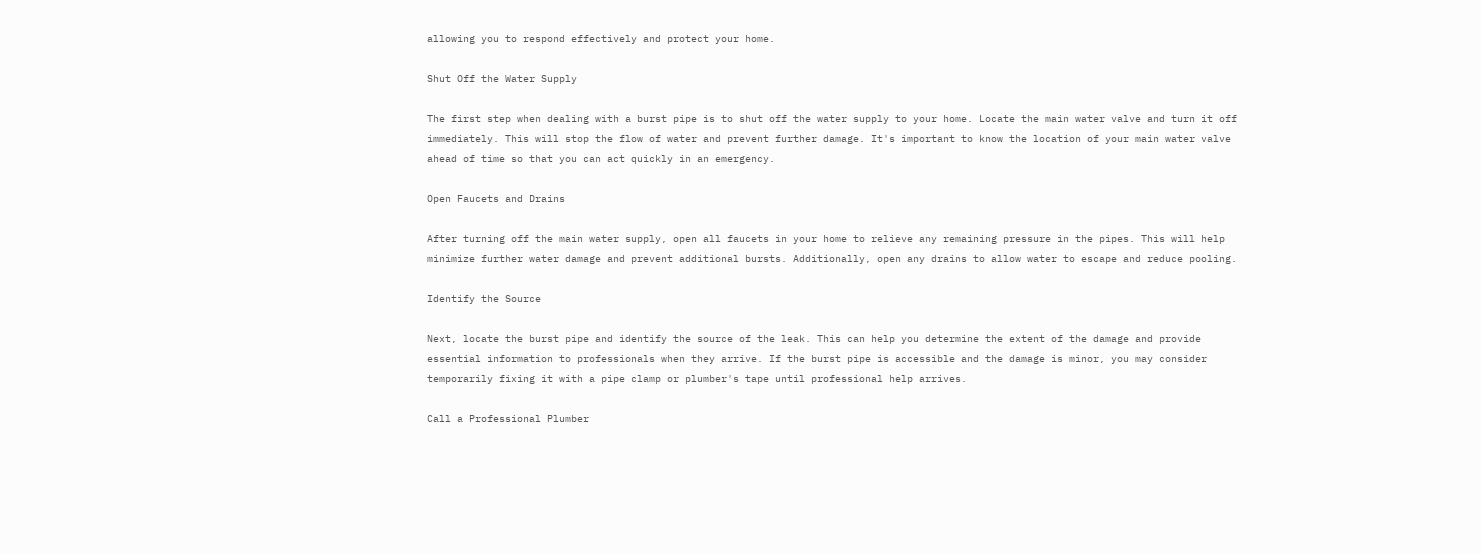allowing you to respond effectively and protect your home.

Shut Off the Water Supply

The first step when dealing with a burst pipe is to shut off the water supply to your home. Locate the main water valve and turn it off immediately. This will stop the flow of water and prevent further damage. It's important to know the location of your main water valve ahead of time so that you can act quickly in an emergency.

Open Faucets and Drains

After turning off the main water supply, open all faucets in your home to relieve any remaining pressure in the pipes. This will help minimize further water damage and prevent additional bursts. Additionally, open any drains to allow water to escape and reduce pooling.

Identify the Source

Next, locate the burst pipe and identify the source of the leak. This can help you determine the extent of the damage and provide essential information to professionals when they arrive. If the burst pipe is accessible and the damage is minor, you may consider temporarily fixing it with a pipe clamp or plumber's tape until professional help arrives.

Call a Professional Plumber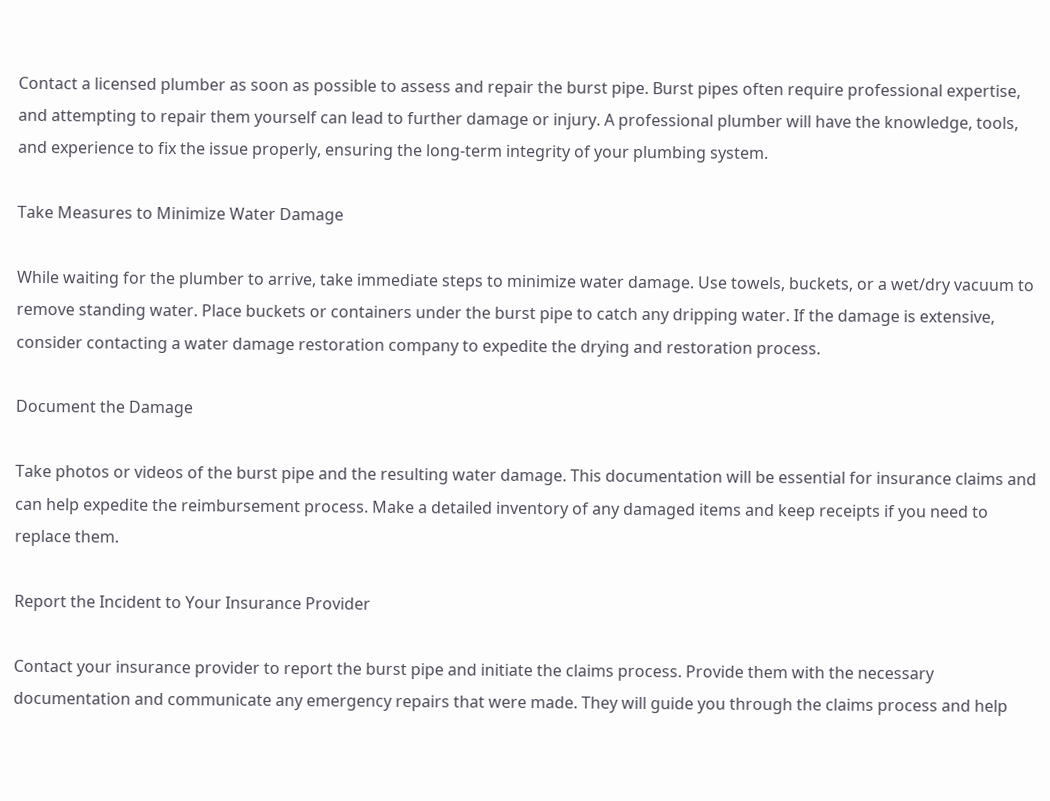Contact a licensed plumber as soon as possible to assess and repair the burst pipe. Burst pipes often require professional expertise, and attempting to repair them yourself can lead to further damage or injury. A professional plumber will have the knowledge, tools, and experience to fix the issue properly, ensuring the long-term integrity of your plumbing system.

Take Measures to Minimize Water Damage

While waiting for the plumber to arrive, take immediate steps to minimize water damage. Use towels, buckets, or a wet/dry vacuum to remove standing water. Place buckets or containers under the burst pipe to catch any dripping water. If the damage is extensive, consider contacting a water damage restoration company to expedite the drying and restoration process.

Document the Damage

Take photos or videos of the burst pipe and the resulting water damage. This documentation will be essential for insurance claims and can help expedite the reimbursement process. Make a detailed inventory of any damaged items and keep receipts if you need to replace them.

Report the Incident to Your Insurance Provider

Contact your insurance provider to report the burst pipe and initiate the claims process. Provide them with the necessary documentation and communicate any emergency repairs that were made. They will guide you through the claims process and help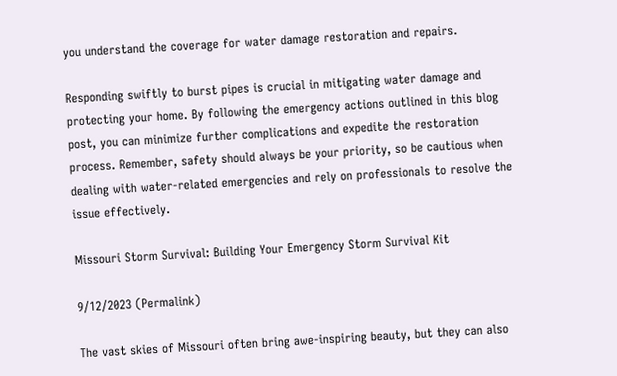you understand the coverage for water damage restoration and repairs.

Responding swiftly to burst pipes is crucial in mitigating water damage and protecting your home. By following the emergency actions outlined in this blog post, you can minimize further complications and expedite the restoration process. Remember, safety should always be your priority, so be cautious when dealing with water-related emergencies and rely on professionals to resolve the issue effectively.

Missouri Storm Survival: Building Your Emergency Storm Survival Kit

9/12/2023 (Permalink)

The vast skies of Missouri often bring awe-inspiring beauty, but they can also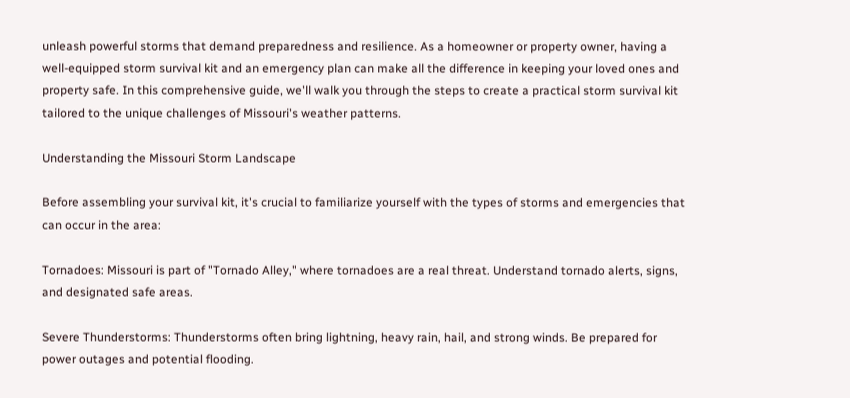unleash powerful storms that demand preparedness and resilience. As a homeowner or property owner, having a well-equipped storm survival kit and an emergency plan can make all the difference in keeping your loved ones and property safe. In this comprehensive guide, we'll walk you through the steps to create a practical storm survival kit tailored to the unique challenges of Missouri's weather patterns.

Understanding the Missouri Storm Landscape

Before assembling your survival kit, it's crucial to familiarize yourself with the types of storms and emergencies that can occur in the area:

Tornadoes: Missouri is part of "Tornado Alley," where tornadoes are a real threat. Understand tornado alerts, signs, and designated safe areas.

Severe Thunderstorms: Thunderstorms often bring lightning, heavy rain, hail, and strong winds. Be prepared for power outages and potential flooding.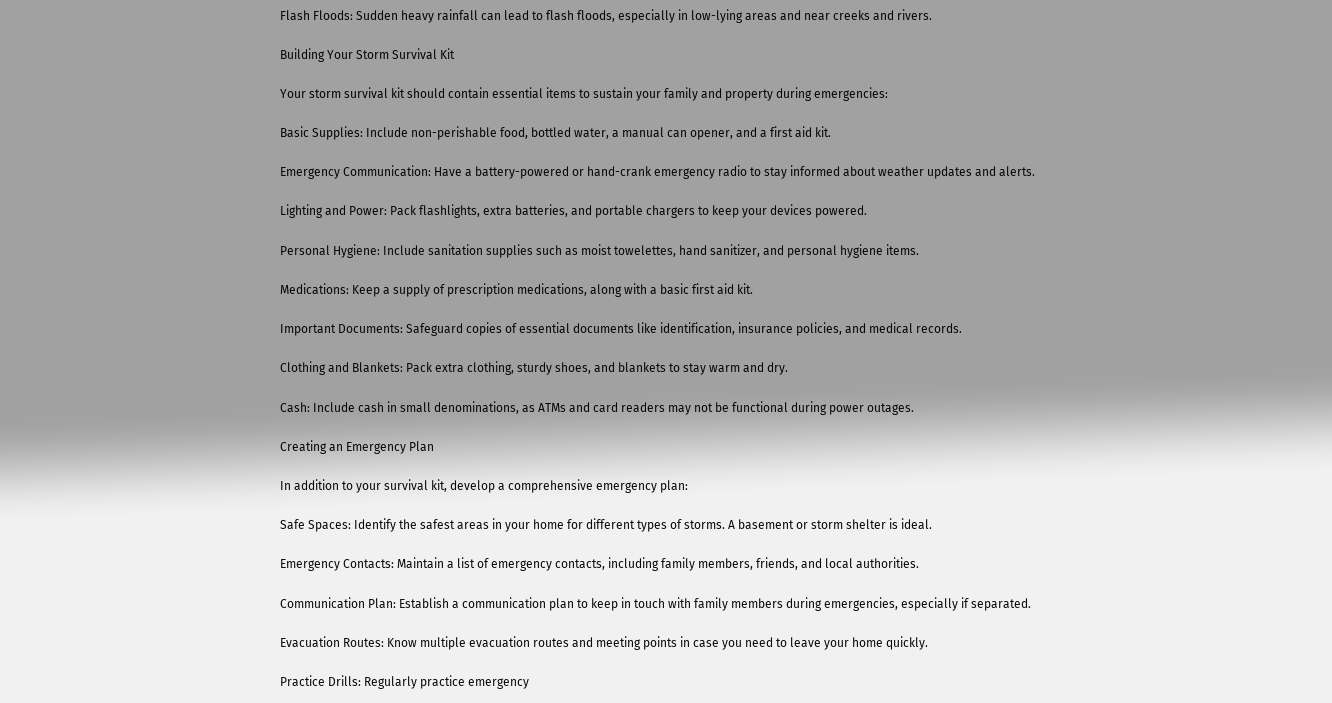Flash Floods: Sudden heavy rainfall can lead to flash floods, especially in low-lying areas and near creeks and rivers.

Building Your Storm Survival Kit

Your storm survival kit should contain essential items to sustain your family and property during emergencies:

Basic Supplies: Include non-perishable food, bottled water, a manual can opener, and a first aid kit.

Emergency Communication: Have a battery-powered or hand-crank emergency radio to stay informed about weather updates and alerts.

Lighting and Power: Pack flashlights, extra batteries, and portable chargers to keep your devices powered.

Personal Hygiene: Include sanitation supplies such as moist towelettes, hand sanitizer, and personal hygiene items.

Medications: Keep a supply of prescription medications, along with a basic first aid kit.

Important Documents: Safeguard copies of essential documents like identification, insurance policies, and medical records.

Clothing and Blankets: Pack extra clothing, sturdy shoes, and blankets to stay warm and dry.

Cash: Include cash in small denominations, as ATMs and card readers may not be functional during power outages.

Creating an Emergency Plan

In addition to your survival kit, develop a comprehensive emergency plan:

Safe Spaces: Identify the safest areas in your home for different types of storms. A basement or storm shelter is ideal.

Emergency Contacts: Maintain a list of emergency contacts, including family members, friends, and local authorities.

Communication Plan: Establish a communication plan to keep in touch with family members during emergencies, especially if separated.

Evacuation Routes: Know multiple evacuation routes and meeting points in case you need to leave your home quickly.

Practice Drills: Regularly practice emergency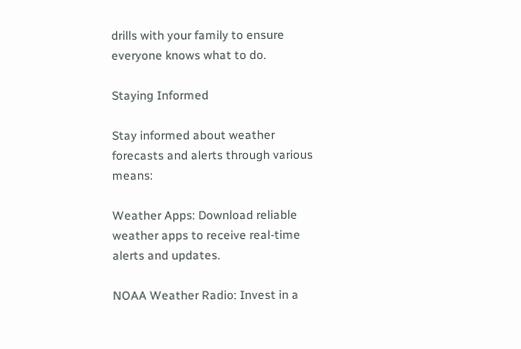drills with your family to ensure everyone knows what to do.

Staying Informed

Stay informed about weather forecasts and alerts through various means:

Weather Apps: Download reliable weather apps to receive real-time alerts and updates.

NOAA Weather Radio: Invest in a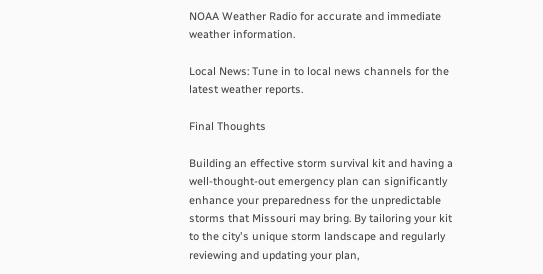NOAA Weather Radio for accurate and immediate weather information.

Local News: Tune in to local news channels for the latest weather reports.

Final Thoughts

Building an effective storm survival kit and having a well-thought-out emergency plan can significantly enhance your preparedness for the unpredictable storms that Missouri may bring. By tailoring your kit to the city's unique storm landscape and regularly reviewing and updating your plan,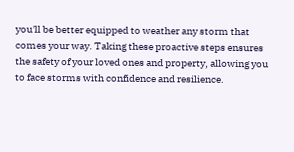you'll be better equipped to weather any storm that comes your way. Taking these proactive steps ensures the safety of your loved ones and property, allowing you to face storms with confidence and resilience.